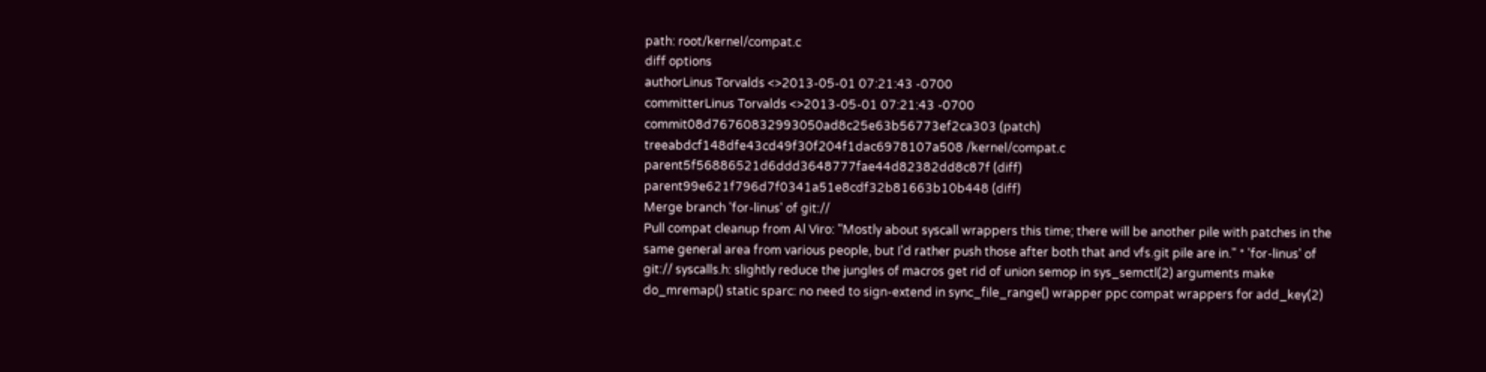path: root/kernel/compat.c
diff options
authorLinus Torvalds <>2013-05-01 07:21:43 -0700
committerLinus Torvalds <>2013-05-01 07:21:43 -0700
commit08d76760832993050ad8c25e63b56773ef2ca303 (patch)
treeabdcf148dfe43cd49f30f204f1dac6978107a508 /kernel/compat.c
parent5f56886521d6ddd3648777fae44d82382dd8c87f (diff)
parent99e621f796d7f0341a51e8cdf32b81663b10b448 (diff)
Merge branch 'for-linus' of git://
Pull compat cleanup from Al Viro: "Mostly about syscall wrappers this time; there will be another pile with patches in the same general area from various people, but I'd rather push those after both that and vfs.git pile are in." * 'for-linus' of git:// syscalls.h: slightly reduce the jungles of macros get rid of union semop in sys_semctl(2) arguments make do_mremap() static sparc: no need to sign-extend in sync_file_range() wrapper ppc compat wrappers for add_key(2)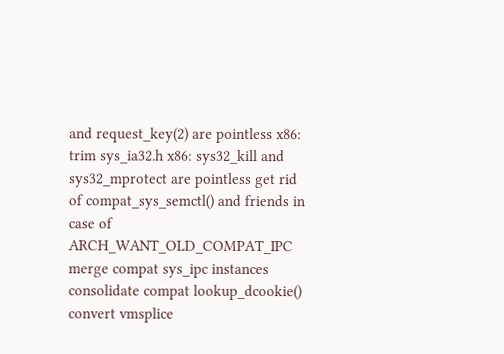and request_key(2) are pointless x86: trim sys_ia32.h x86: sys32_kill and sys32_mprotect are pointless get rid of compat_sys_semctl() and friends in case of ARCH_WANT_OLD_COMPAT_IPC merge compat sys_ipc instances consolidate compat lookup_dcookie() convert vmsplice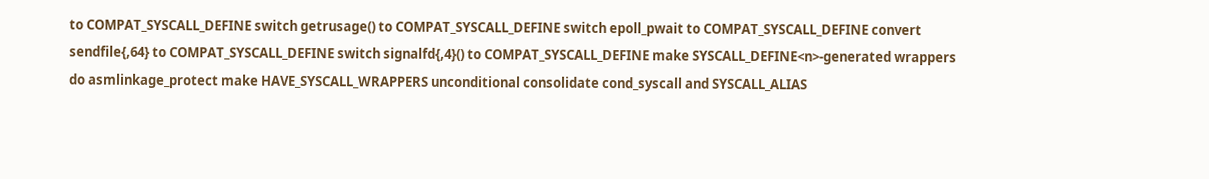to COMPAT_SYSCALL_DEFINE switch getrusage() to COMPAT_SYSCALL_DEFINE switch epoll_pwait to COMPAT_SYSCALL_DEFINE convert sendfile{,64} to COMPAT_SYSCALL_DEFINE switch signalfd{,4}() to COMPAT_SYSCALL_DEFINE make SYSCALL_DEFINE<n>-generated wrappers do asmlinkage_protect make HAVE_SYSCALL_WRAPPERS unconditional consolidate cond_syscall and SYSCALL_ALIAS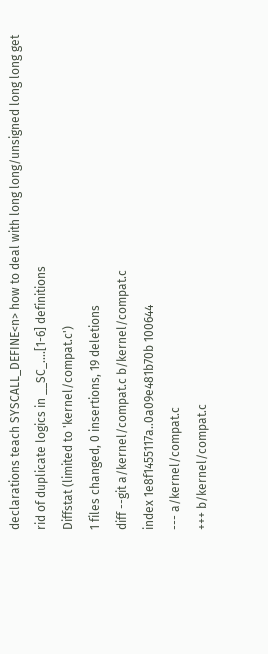declarations teach SYSCALL_DEFINE<n> how to deal with long long/unsigned long long get rid of duplicate logics in __SC_....[1-6] definitions
Diffstat (limited to 'kernel/compat.c')
1 files changed, 0 insertions, 19 deletions
diff --git a/kernel/compat.c b/kernel/compat.c
index 1e8f1455117a..0a09e481b70b 100644
--- a/kernel/compat.c
+++ b/kernel/compat.c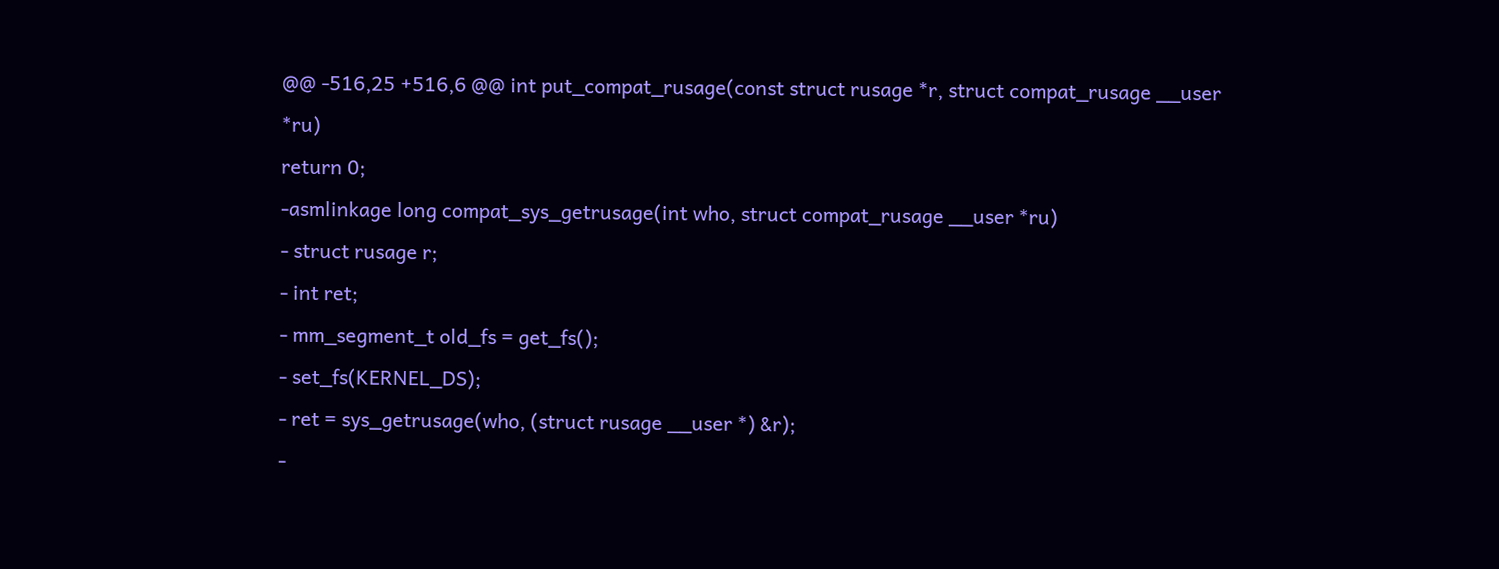@@ -516,25 +516,6 @@ int put_compat_rusage(const struct rusage *r, struct compat_rusage __user *ru)
return 0;
-asmlinkage long compat_sys_getrusage(int who, struct compat_rusage __user *ru)
- struct rusage r;
- int ret;
- mm_segment_t old_fs = get_fs();
- set_fs(KERNEL_DS);
- ret = sys_getrusage(who, (struct rusage __user *) &r);
-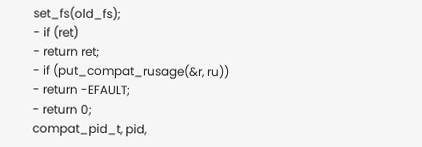set_fs(old_fs);
- if (ret)
- return ret;
- if (put_compat_rusage(&r, ru))
- return -EFAULT;
- return 0;
compat_pid_t, pid,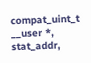compat_uint_t __user *, stat_addr,